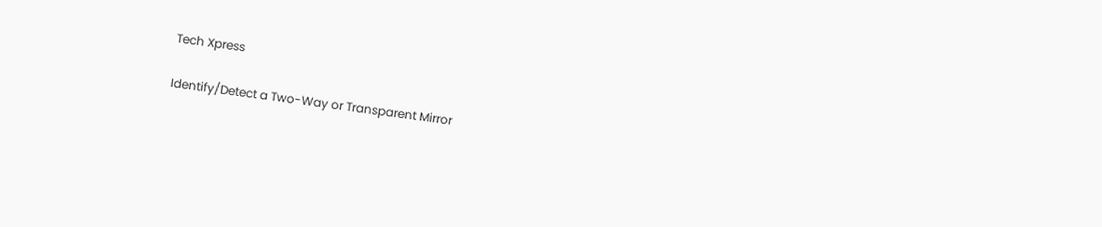Tech Xpress

Identify/Detect a Two-Way or Transparent Mirror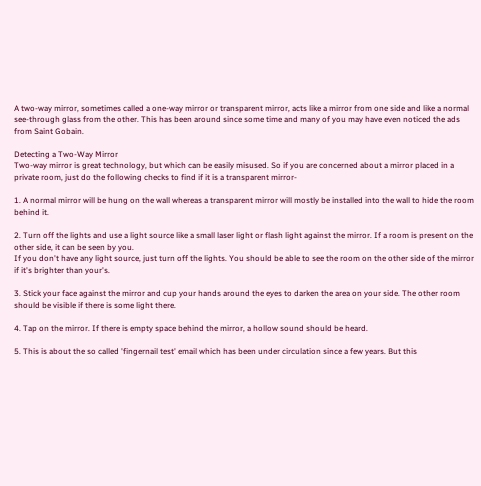A two-way mirror, sometimes called a one-way mirror or transparent mirror, acts like a mirror from one side and like a normal see-through glass from the other. This has been around since some time and many of you may have even noticed the ads from Saint Gobain.

Detecting a Two-Way Mirror
Two-way mirror is great technology, but which can be easily misused. So if you are concerned about a mirror placed in a private room, just do the following checks to find if it is a transparent mirror-

1. A normal mirror will be hung on the wall whereas a transparent mirror will mostly be installed into the wall to hide the room behind it.

2. Turn off the lights and use a light source like a small laser light or flash light against the mirror. If a room is present on the other side, it can be seen by you.
If you don't have any light source, just turn off the lights. You should be able to see the room on the other side of the mirror if it's brighter than your's.

3. Stick your face against the mirror and cup your hands around the eyes to darken the area on your side. The other room should be visible if there is some light there.

4. Tap on the mirror. If there is empty space behind the mirror, a hollow sound should be heard.

5. This is about the so called 'fingernail test' email which has been under circulation since a few years. But this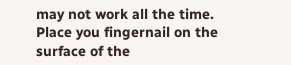may not work all the time.
Place you fingernail on the surface of the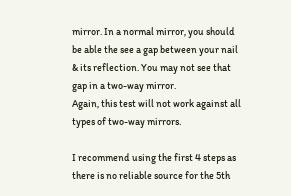mirror. In a normal mirror, you should be able the see a gap between your nail & its reflection. You may not see that gap in a two-way mirror.
Again, this test will not work against all types of two-way mirrors.

I recommend using the first 4 steps as there is no reliable source for the 5th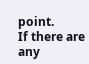point.
If there are any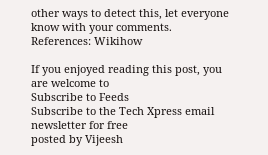other ways to detect this, let everyone know with your comments.
References: Wikihow

If you enjoyed reading this post, you are welcome to
Subscribe to Feeds
Subscribe to the Tech Xpress email newsletter for free
posted by Vijeesh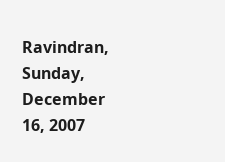Ravindran, Sunday, December 16, 2007